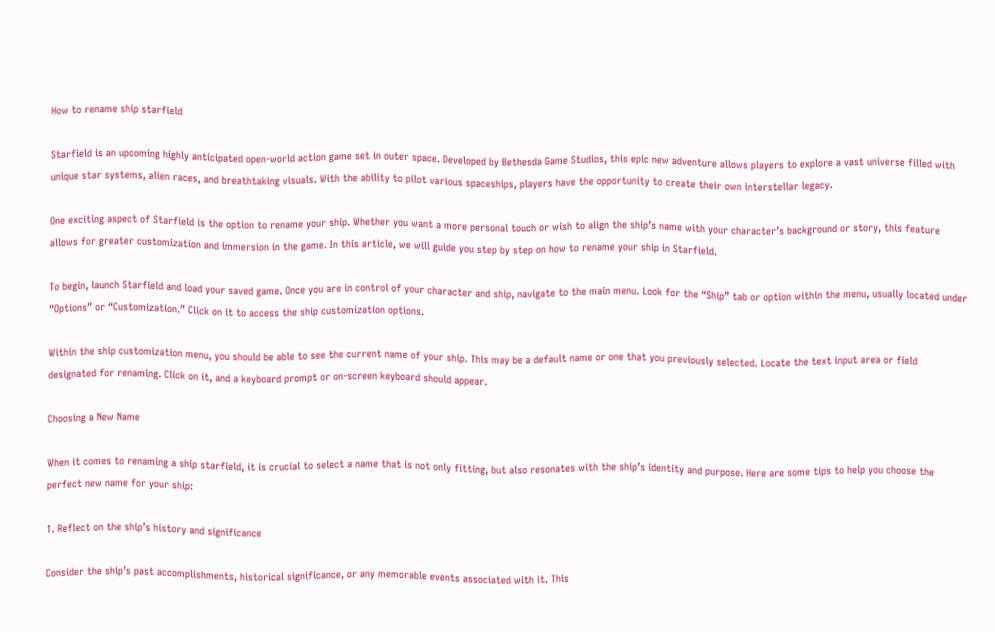How to rename ship starfield

Starfield is an upcoming highly anticipated open-world action game set in outer space. Developed by Bethesda Game Studios, this epic new adventure allows players to explore a vast universe filled with unique star systems, alien races, and breathtaking visuals. With the ability to pilot various spaceships, players have the opportunity to create their own interstellar legacy.

One exciting aspect of Starfield is the option to rename your ship. Whether you want a more personal touch or wish to align the ship’s name with your character’s background or story, this feature allows for greater customization and immersion in the game. In this article, we will guide you step by step on how to rename your ship in Starfield.

To begin, launch Starfield and load your saved game. Once you are in control of your character and ship, navigate to the main menu. Look for the “Ship” tab or option within the menu, usually located under “Options” or “Customization.” Click on it to access the ship customization options.

Within the ship customization menu, you should be able to see the current name of your ship. This may be a default name or one that you previously selected. Locate the text input area or field designated for renaming. Click on it, and a keyboard prompt or on-screen keyboard should appear.

Choosing a New Name

When it comes to renaming a ship starfield, it is crucial to select a name that is not only fitting, but also resonates with the ship’s identity and purpose. Here are some tips to help you choose the perfect new name for your ship:

1. Reflect on the ship’s history and significance

Consider the ship’s past accomplishments, historical significance, or any memorable events associated with it. This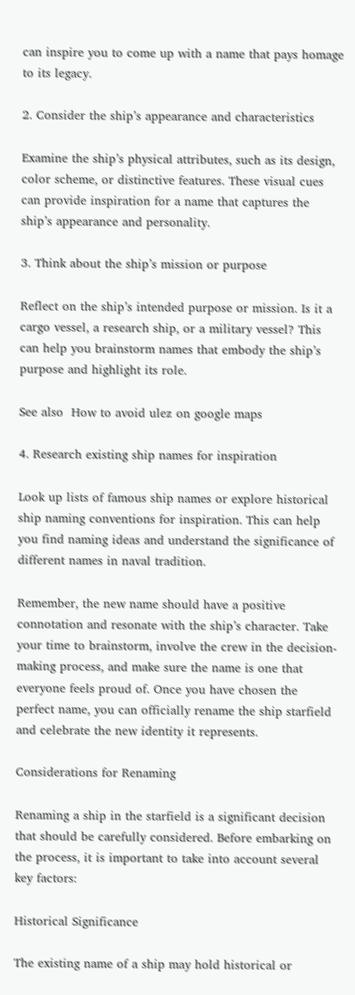can inspire you to come up with a name that pays homage to its legacy.

2. Consider the ship’s appearance and characteristics

Examine the ship’s physical attributes, such as its design, color scheme, or distinctive features. These visual cues can provide inspiration for a name that captures the ship’s appearance and personality.

3. Think about the ship’s mission or purpose

Reflect on the ship’s intended purpose or mission. Is it a cargo vessel, a research ship, or a military vessel? This can help you brainstorm names that embody the ship’s purpose and highlight its role.

See also  How to avoid ulez on google maps

4. Research existing ship names for inspiration

Look up lists of famous ship names or explore historical ship naming conventions for inspiration. This can help you find naming ideas and understand the significance of different names in naval tradition.

Remember, the new name should have a positive connotation and resonate with the ship’s character. Take your time to brainstorm, involve the crew in the decision-making process, and make sure the name is one that everyone feels proud of. Once you have chosen the perfect name, you can officially rename the ship starfield and celebrate the new identity it represents.

Considerations for Renaming

Renaming a ship in the starfield is a significant decision that should be carefully considered. Before embarking on the process, it is important to take into account several key factors:

Historical Significance

The existing name of a ship may hold historical or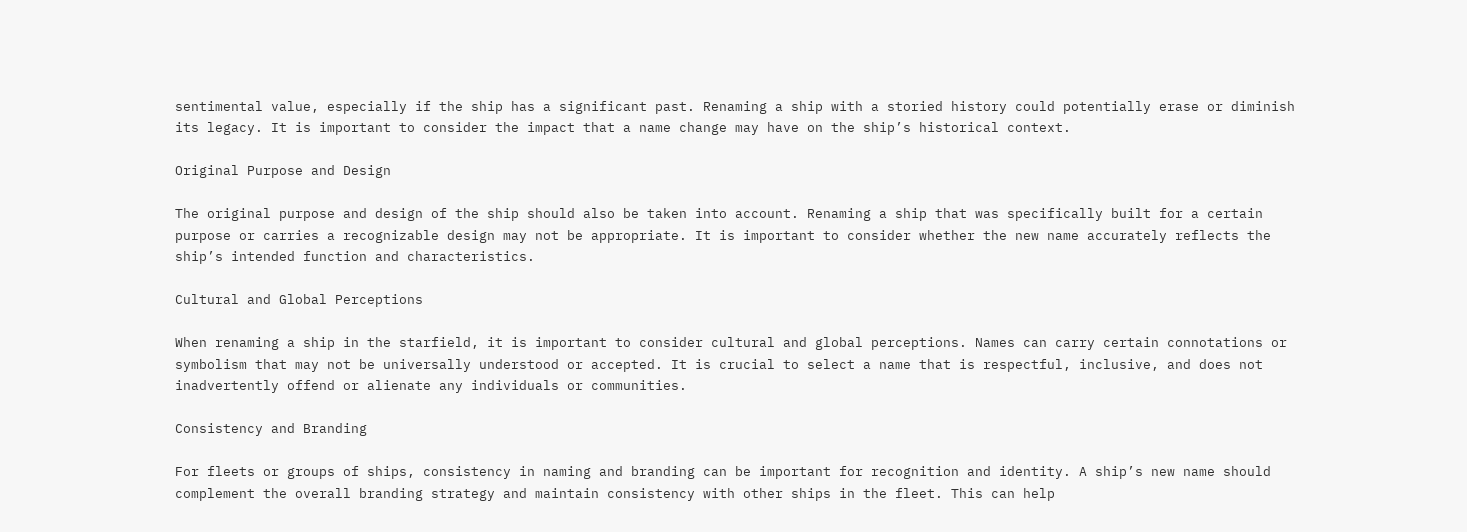sentimental value, especially if the ship has a significant past. Renaming a ship with a storied history could potentially erase or diminish its legacy. It is important to consider the impact that a name change may have on the ship’s historical context.

Original Purpose and Design

The original purpose and design of the ship should also be taken into account. Renaming a ship that was specifically built for a certain purpose or carries a recognizable design may not be appropriate. It is important to consider whether the new name accurately reflects the ship’s intended function and characteristics.

Cultural and Global Perceptions

When renaming a ship in the starfield, it is important to consider cultural and global perceptions. Names can carry certain connotations or symbolism that may not be universally understood or accepted. It is crucial to select a name that is respectful, inclusive, and does not inadvertently offend or alienate any individuals or communities.

Consistency and Branding

For fleets or groups of ships, consistency in naming and branding can be important for recognition and identity. A ship’s new name should complement the overall branding strategy and maintain consistency with other ships in the fleet. This can help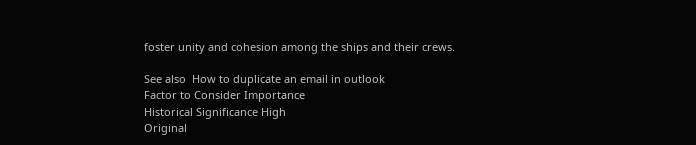foster unity and cohesion among the ships and their crews.

See also  How to duplicate an email in outlook
Factor to Consider Importance
Historical Significance High
Original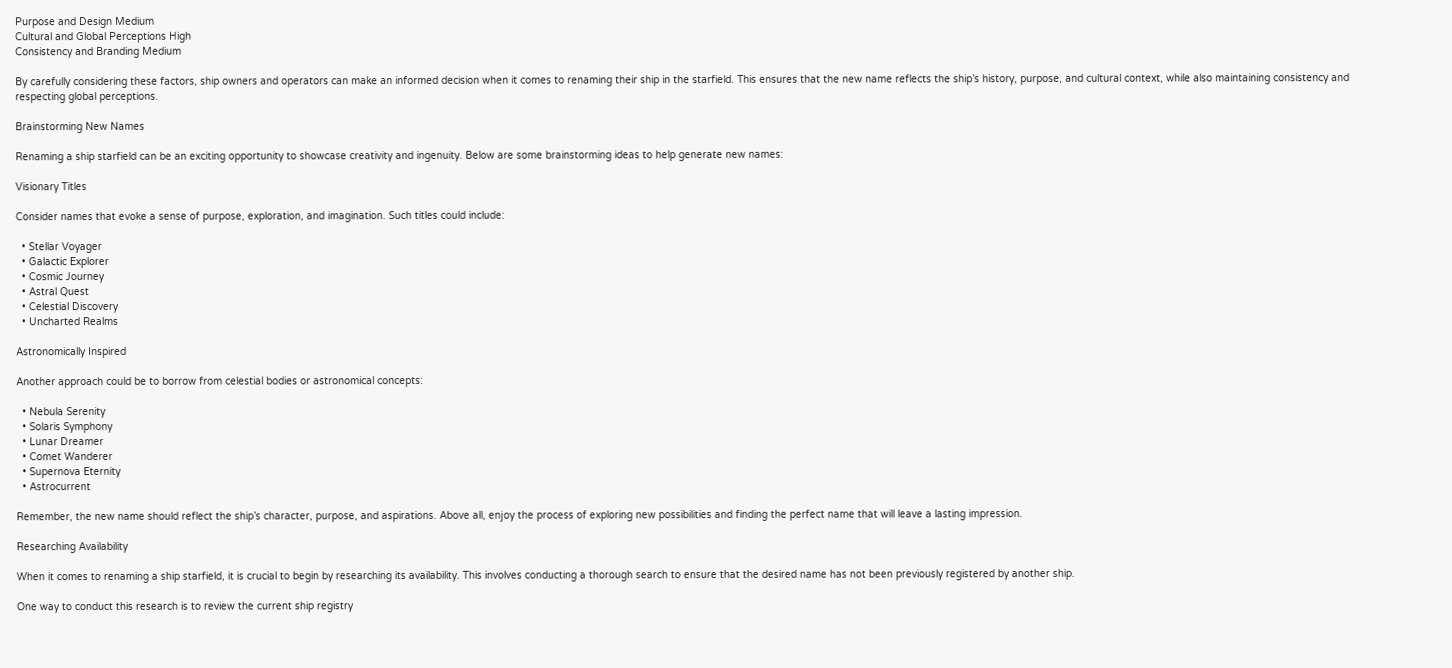Purpose and Design Medium
Cultural and Global Perceptions High
Consistency and Branding Medium

By carefully considering these factors, ship owners and operators can make an informed decision when it comes to renaming their ship in the starfield. This ensures that the new name reflects the ship’s history, purpose, and cultural context, while also maintaining consistency and respecting global perceptions.

Brainstorming New Names

Renaming a ship starfield can be an exciting opportunity to showcase creativity and ingenuity. Below are some brainstorming ideas to help generate new names:

Visionary Titles

Consider names that evoke a sense of purpose, exploration, and imagination. Such titles could include:

  • Stellar Voyager
  • Galactic Explorer
  • Cosmic Journey
  • Astral Quest
  • Celestial Discovery
  • Uncharted Realms

Astronomically Inspired

Another approach could be to borrow from celestial bodies or astronomical concepts:

  • Nebula Serenity
  • Solaris Symphony
  • Lunar Dreamer
  • Comet Wanderer
  • Supernova Eternity
  • Astrocurrent

Remember, the new name should reflect the ship’s character, purpose, and aspirations. Above all, enjoy the process of exploring new possibilities and finding the perfect name that will leave a lasting impression.

Researching Availability

When it comes to renaming a ship starfield, it is crucial to begin by researching its availability. This involves conducting a thorough search to ensure that the desired name has not been previously registered by another ship.

One way to conduct this research is to review the current ship registry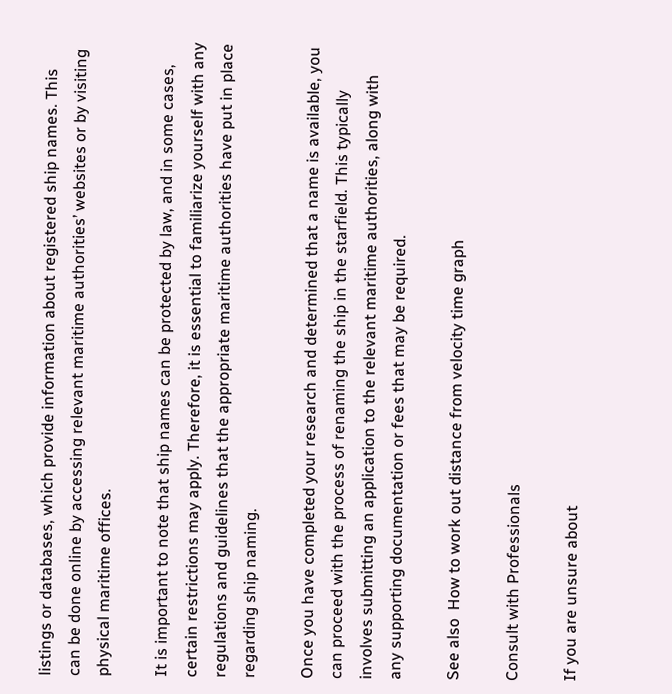listings or databases, which provide information about registered ship names. This can be done online by accessing relevant maritime authorities’ websites or by visiting physical maritime offices.

It is important to note that ship names can be protected by law, and in some cases, certain restrictions may apply. Therefore, it is essential to familiarize yourself with any regulations and guidelines that the appropriate maritime authorities have put in place regarding ship naming.

Once you have completed your research and determined that a name is available, you can proceed with the process of renaming the ship in the starfield. This typically involves submitting an application to the relevant maritime authorities, along with any supporting documentation or fees that may be required.

See also  How to work out distance from velocity time graph

Consult with Professionals

If you are unsure about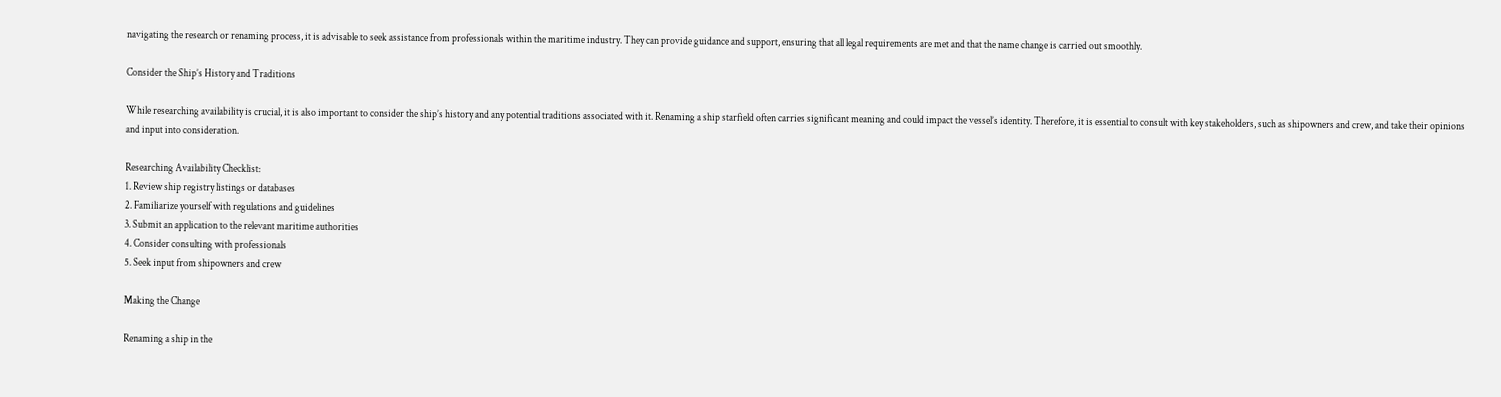navigating the research or renaming process, it is advisable to seek assistance from professionals within the maritime industry. They can provide guidance and support, ensuring that all legal requirements are met and that the name change is carried out smoothly.

Consider the Ship’s History and Traditions

While researching availability is crucial, it is also important to consider the ship’s history and any potential traditions associated with it. Renaming a ship starfield often carries significant meaning and could impact the vessel’s identity. Therefore, it is essential to consult with key stakeholders, such as shipowners and crew, and take their opinions and input into consideration.

Researching Availability Checklist:
1. Review ship registry listings or databases
2. Familiarize yourself with regulations and guidelines
3. Submit an application to the relevant maritime authorities
4. Consider consulting with professionals
5. Seek input from shipowners and crew

Making the Change

Renaming a ship in the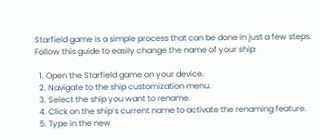Starfield game is a simple process that can be done in just a few steps. Follow this guide to easily change the name of your ship:

  1. Open the Starfield game on your device.
  2. Navigate to the ship customization menu.
  3. Select the ship you want to rename.
  4. Click on the ship’s current name to activate the renaming feature.
  5. Type in the new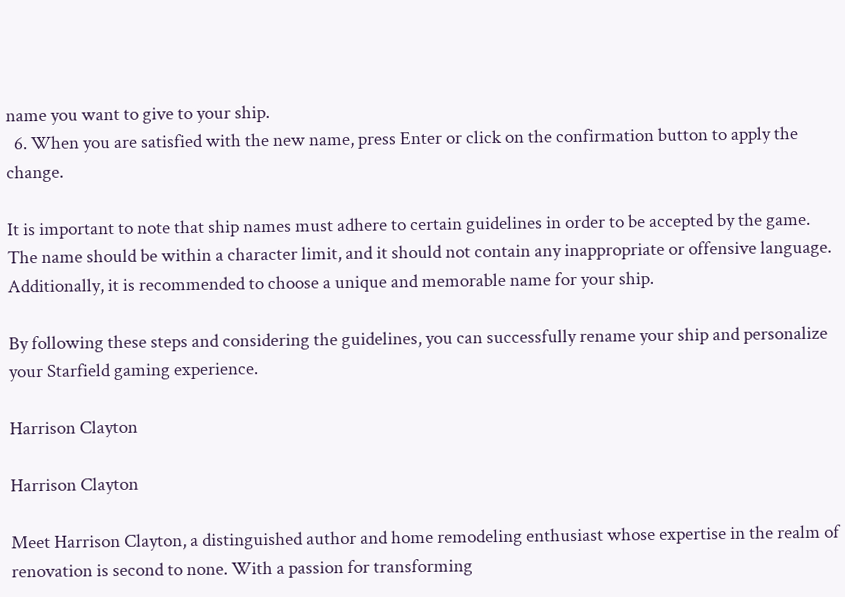name you want to give to your ship.
  6. When you are satisfied with the new name, press Enter or click on the confirmation button to apply the change.

It is important to note that ship names must adhere to certain guidelines in order to be accepted by the game. The name should be within a character limit, and it should not contain any inappropriate or offensive language. Additionally, it is recommended to choose a unique and memorable name for your ship.

By following these steps and considering the guidelines, you can successfully rename your ship and personalize your Starfield gaming experience.

Harrison Clayton

Harrison Clayton

Meet Harrison Clayton, a distinguished author and home remodeling enthusiast whose expertise in the realm of renovation is second to none. With a passion for transforming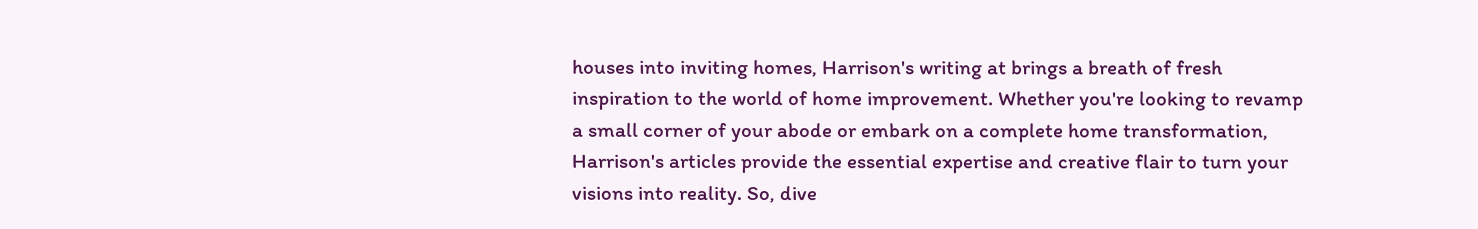houses into inviting homes, Harrison's writing at brings a breath of fresh inspiration to the world of home improvement. Whether you're looking to revamp a small corner of your abode or embark on a complete home transformation, Harrison's articles provide the essential expertise and creative flair to turn your visions into reality. So, dive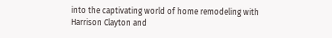into the captivating world of home remodeling with Harrison Clayton and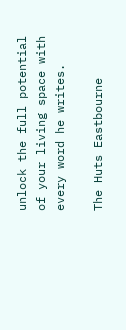unlock the full potential of your living space with every word he writes.

The Huts Eastbourne